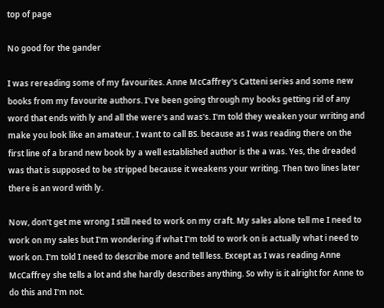top of page

No good for the gander

I was rereading some of my favourites. Anne McCaffrey's Catteni series and some new books from my favourite authors. I've been going through my books getting rid of any word that ends with ly and all the were's and was's. I'm told they weaken your writing and make you look like an amateur. I want to call BS. because as I was reading there on the first line of a brand new book by a well established author is the a was. Yes, the dreaded was that is supposed to be stripped because it weakens your writing. Then two lines later there is an word with ly.

Now, don't get me wrong I still need to work on my craft. My sales alone tell me I need to work on my sales but I'm wondering if what I'm told to work on is actually what i need to work on. I'm told I need to describe more and tell less. Except as I was reading Anne McCaffrey she tells a lot and she hardly describes anything. So why is it alright for Anne to do this and I'm not.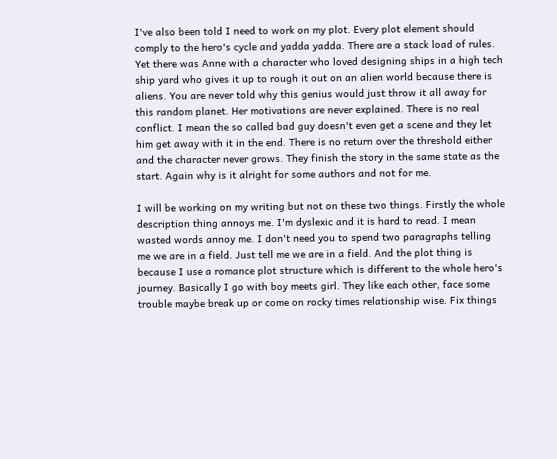I've also been told I need to work on my plot. Every plot element should comply to the hero's cycle and yadda yadda. There are a stack load of rules. Yet there was Anne with a character who loved designing ships in a high tech ship yard who gives it up to rough it out on an alien world because there is aliens. You are never told why this genius would just throw it all away for this random planet. Her motivations are never explained. There is no real conflict. I mean the so called bad guy doesn't even get a scene and they let him get away with it in the end. There is no return over the threshold either and the character never grows. They finish the story in the same state as the start. Again why is it alright for some authors and not for me.

I will be working on my writing but not on these two things. Firstly the whole description thing annoys me. I'm dyslexic and it is hard to read. I mean wasted words annoy me. I don't need you to spend two paragraphs telling me we are in a field. Just tell me we are in a field. And the plot thing is because I use a romance plot structure which is different to the whole hero's journey. Basically I go with boy meets girl. They like each other, face some trouble maybe break up or come on rocky times relationship wise. Fix things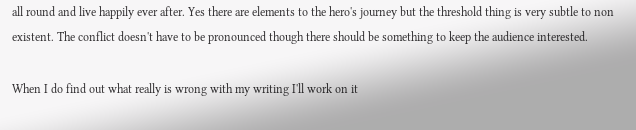all round and live happily ever after. Yes there are elements to the hero's journey but the threshold thing is very subtle to non existent. The conflict doesn't have to be pronounced though there should be something to keep the audience interested.

When I do find out what really is wrong with my writing I'll work on it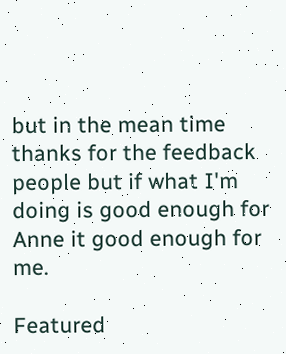but in the mean time thanks for the feedback people but if what I'm doing is good enough for Anne it good enough for me.

Featured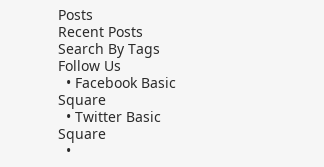Posts
Recent Posts
Search By Tags
Follow Us
  • Facebook Basic Square
  • Twitter Basic Square
  •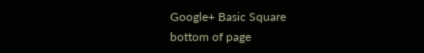Google+ Basic Square
bottom of page